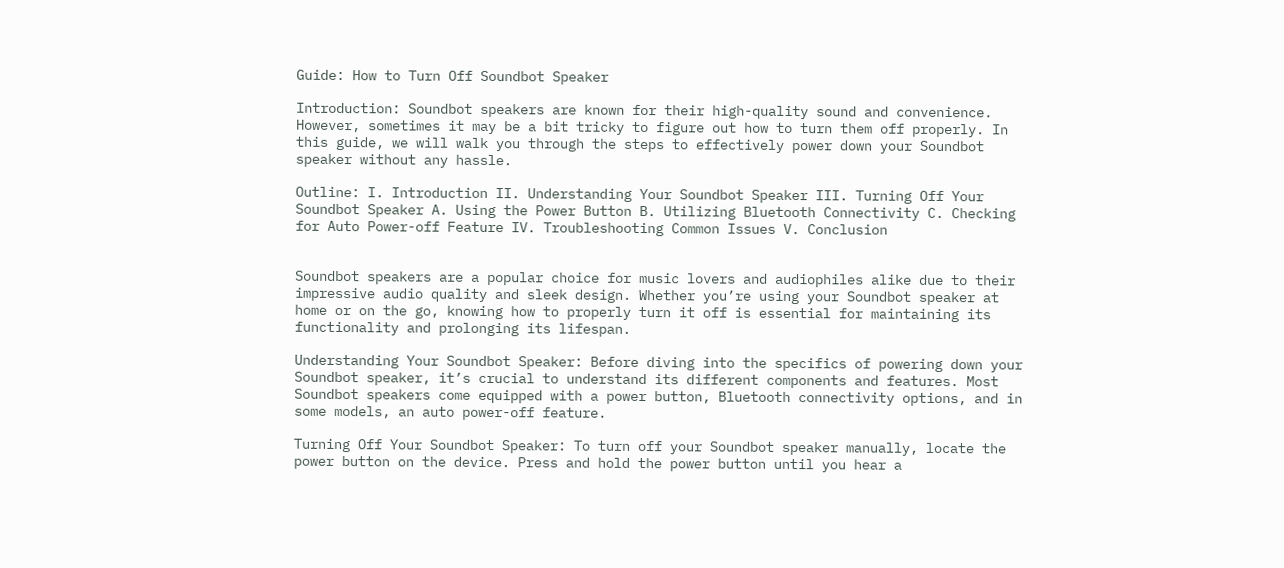Guide: How to Turn Off Soundbot Speaker

Introduction: Soundbot speakers are known for their high-quality sound and convenience. However, sometimes it may be a bit tricky to figure out how to turn them off properly. In this guide, we will walk you through the steps to effectively power down your Soundbot speaker without any hassle.

Outline: I. Introduction II. Understanding Your Soundbot Speaker III. Turning Off Your Soundbot Speaker A. Using the Power Button B. Utilizing Bluetooth Connectivity C. Checking for Auto Power-off Feature IV. Troubleshooting Common Issues V. Conclusion


Soundbot speakers are a popular choice for music lovers and audiophiles alike due to their impressive audio quality and sleek design. Whether you’re using your Soundbot speaker at home or on the go, knowing how to properly turn it off is essential for maintaining its functionality and prolonging its lifespan.

Understanding Your Soundbot Speaker: Before diving into the specifics of powering down your Soundbot speaker, it’s crucial to understand its different components and features. Most Soundbot speakers come equipped with a power button, Bluetooth connectivity options, and in some models, an auto power-off feature.

Turning Off Your Soundbot Speaker: To turn off your Soundbot speaker manually, locate the power button on the device. Press and hold the power button until you hear a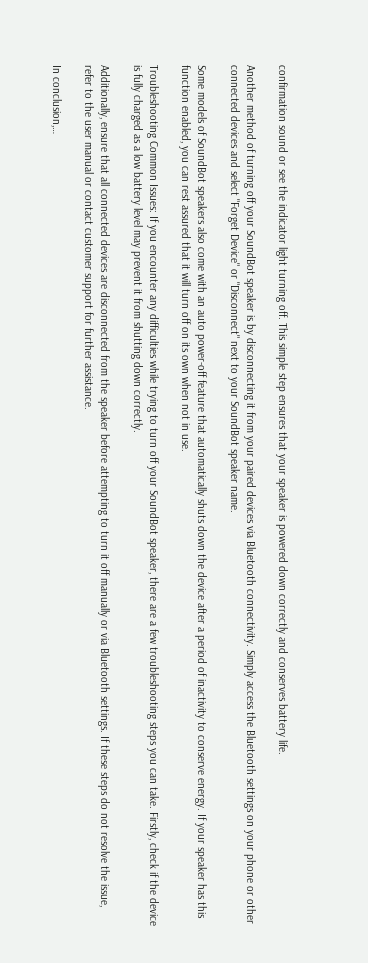confirmation sound or see the indicator light turning off. This simple step ensures that your speaker is powered down correctly and conserves battery life.

Another method of turning off your SoundBot speaker is by disconnecting it from your paired devices via Bluetooth connectivity. Simply access the Bluetooth settings on your phone or other connected devices and select "Forget Device" or "Disconnect" next to your SoundBot speaker name.

Some models of SoundBot speakers also come with an auto power-off feature that automatically shuts down the device after a period of inactivity to conserve energy. If your speaker has this function enabled, you can rest assured that it will turn off on its own when not in use.

Troubleshooting Common Issues: If you encounter any difficulties while trying to turn off your SoundBot speaker, there are a few troubleshooting steps you can take. Firstly, check if the device is fully charged as a low battery level may prevent it from shutting down correctly.

Additionally, ensure that all connected devices are disconnected from the speaker before attempting to turn it off manually or via Bluetooth settings. If these steps do not resolve the issue, refer to the user manual or contact customer support for further assistance.

In conclusion,…